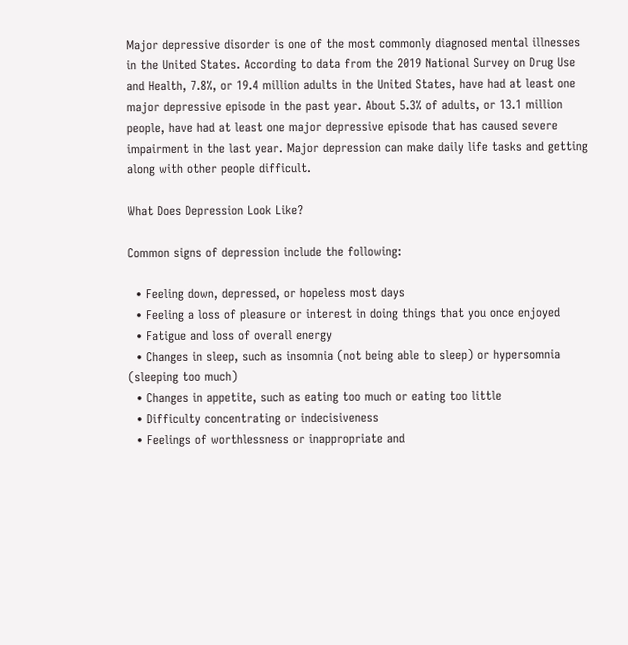Major depressive disorder is one of the most commonly diagnosed mental illnesses in the United States. According to data from the 2019 National Survey on Drug Use and Health, 7.8%, or 19.4 million adults in the United States, have had at least one major depressive episode in the past year. About 5.3% of adults, or 13.1 million people, have had at least one major depressive episode that has caused severe impairment in the last year. Major depression can make daily life tasks and getting along with other people difficult.

What Does Depression Look Like?

Common signs of depression include the following:

  • Feeling down, depressed, or hopeless most days
  • Feeling a loss of pleasure or interest in doing things that you once enjoyed
  • Fatigue and loss of overall energy
  • Changes in sleep, such as insomnia (not being able to sleep) or hypersomnia (sleeping too much)
  • Changes in appetite, such as eating too much or eating too little
  • Difficulty concentrating or indecisiveness
  • Feelings of worthlessness or inappropriate and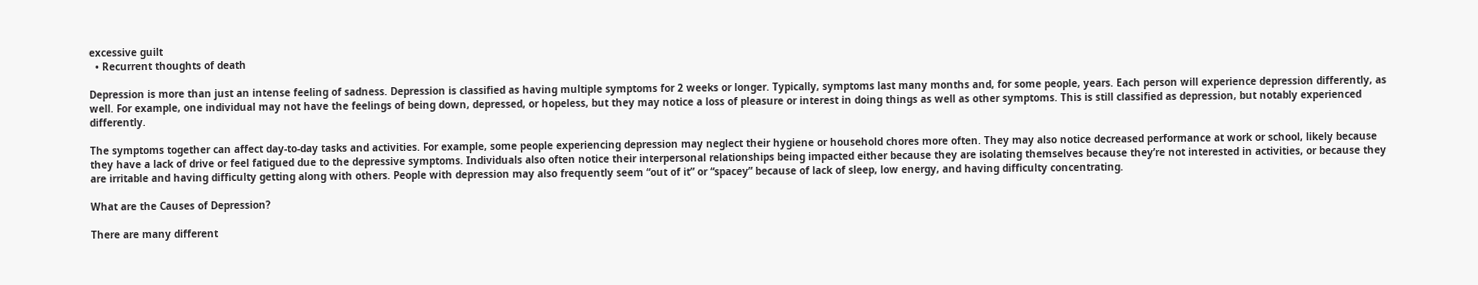excessive guilt
  • Recurrent thoughts of death

Depression is more than just an intense feeling of sadness. Depression is classified as having multiple symptoms for 2 weeks or longer. Typically, symptoms last many months and, for some people, years. Each person will experience depression differently, as well. For example, one individual may not have the feelings of being down, depressed, or hopeless, but they may notice a loss of pleasure or interest in doing things as well as other symptoms. This is still classified as depression, but notably experienced differently.

The symptoms together can affect day-to-day tasks and activities. For example, some people experiencing depression may neglect their hygiene or household chores more often. They may also notice decreased performance at work or school, likely because they have a lack of drive or feel fatigued due to the depressive symptoms. Individuals also often notice their interpersonal relationships being impacted either because they are isolating themselves because they’re not interested in activities, or because they are irritable and having difficulty getting along with others. People with depression may also frequently seem “out of it” or “spacey” because of lack of sleep, low energy, and having difficulty concentrating.

What are the Causes of Depression?

There are many different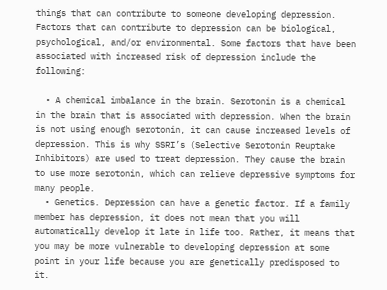things that can contribute to someone developing depression. Factors that can contribute to depression can be biological, psychological, and/or environmental. Some factors that have been associated with increased risk of depression include the following:

  • A chemical imbalance in the brain. Serotonin is a chemical in the brain that is associated with depression. When the brain is not using enough serotonin, it can cause increased levels of depression. This is why SSRI’s (Selective Serotonin Reuptake Inhibitors) are used to treat depression. They cause the brain to use more serotonin, which can relieve depressive symptoms for many people.
  • Genetics. Depression can have a genetic factor. If a family member has depression, it does not mean that you will automatically develop it late in life too. Rather, it means that you may be more vulnerable to developing depression at some point in your life because you are genetically predisposed to it.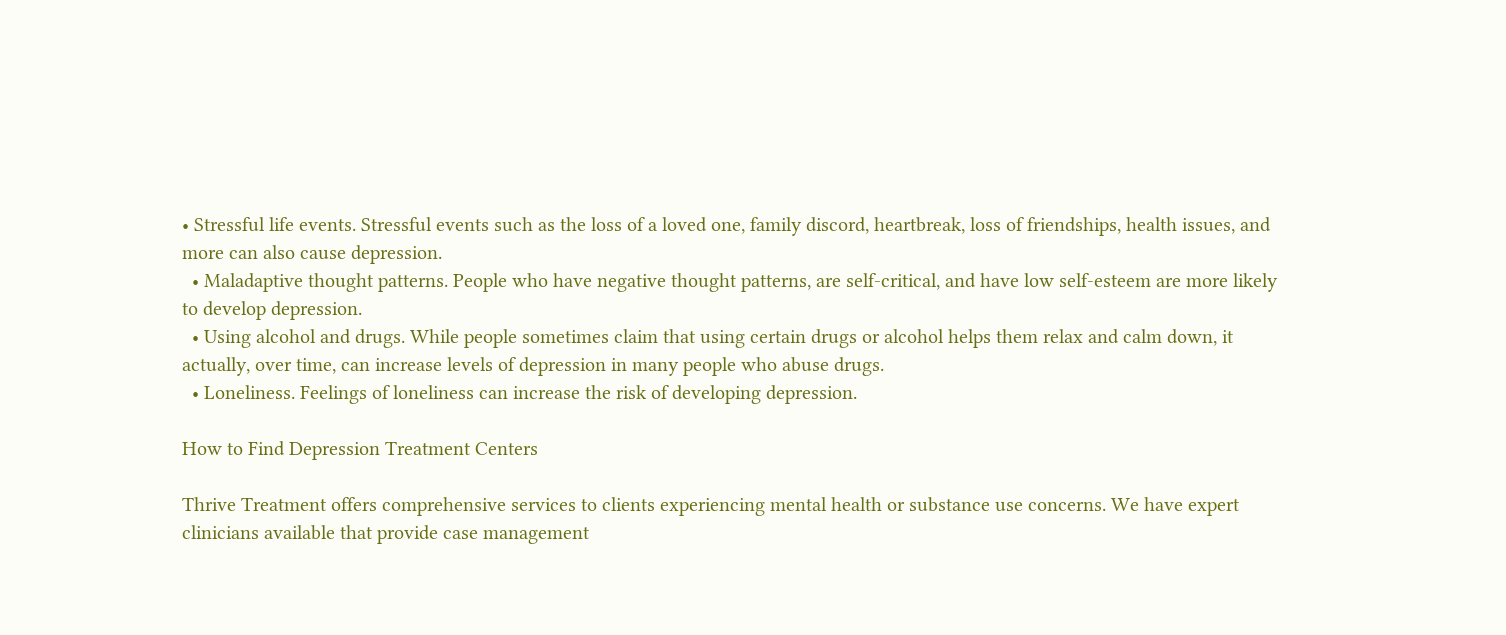• Stressful life events. Stressful events such as the loss of a loved one, family discord, heartbreak, loss of friendships, health issues, and more can also cause depression.
  • Maladaptive thought patterns. People who have negative thought patterns, are self-critical, and have low self-esteem are more likely to develop depression.
  • Using alcohol and drugs. While people sometimes claim that using certain drugs or alcohol helps them relax and calm down, it actually, over time, can increase levels of depression in many people who abuse drugs.
  • Loneliness. Feelings of loneliness can increase the risk of developing depression.

How to Find Depression Treatment Centers

Thrive Treatment offers comprehensive services to clients experiencing mental health or substance use concerns. We have expert clinicians available that provide case management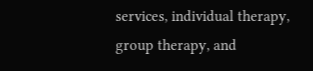services, individual therapy, group therapy, and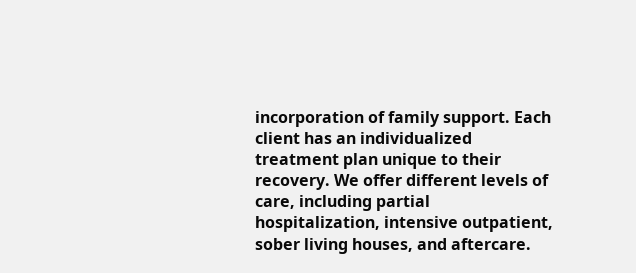incorporation of family support. Each client has an individualized treatment plan unique to their recovery. We offer different levels of care, including partial hospitalization, intensive outpatient, sober living houses, and aftercare.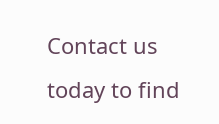Contact us today to find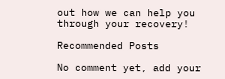out how we can help you through your recovery!

Recommended Posts

No comment yet, add your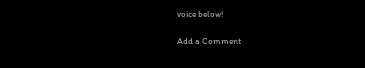voice below!

Add a Comment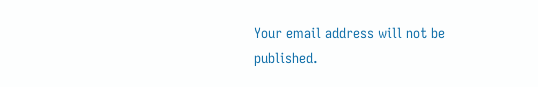Your email address will not be published.